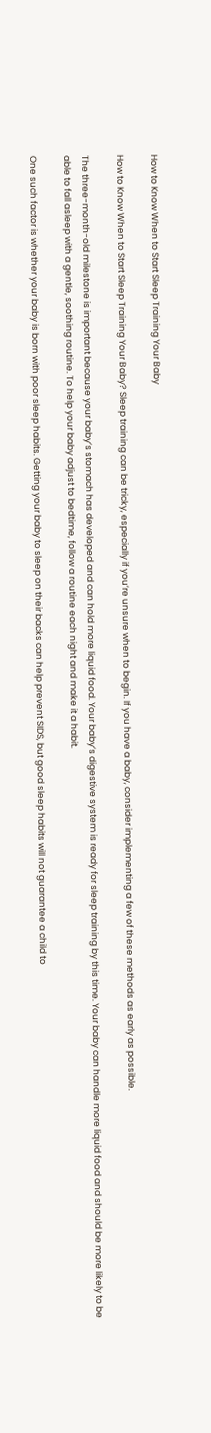How to Know When to Start Sleep Training Your Baby

How to Know When to Start Sleep Training Your Baby? Sleep training can be tricky, especially if you’re unsure when to begin. If you have a baby, consider implementing a few of these methods as early as possible.

The three-month-old milestone is important because your baby’s stomach has developed and can hold more liquid food. Your baby’s digestive system is ready for sleep training by this time. Your baby can handle more liquid food and should be more likely to be able to fall asleep with a gentle, soothing routine. To help your baby adjust to bedtime, follow a routine each night and make it a habit.

One such factor is whether your baby is born with poor sleep habits. Getting your baby to sleep on their backs can help prevent SIDS, but good sleep habits will not guarantee a child to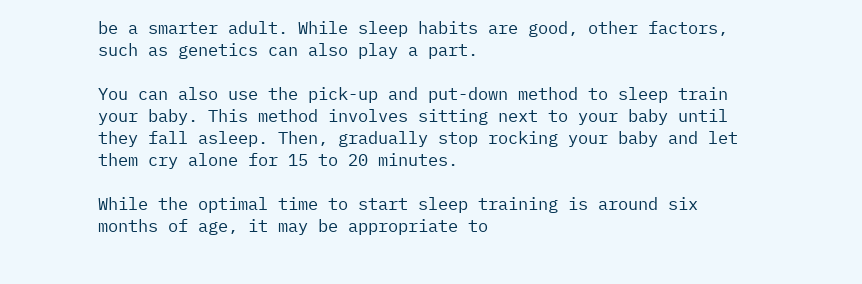be a smarter adult. While sleep habits are good, other factors, such as genetics can also play a part.

You can also use the pick-up and put-down method to sleep train your baby. This method involves sitting next to your baby until they fall asleep. Then, gradually stop rocking your baby and let them cry alone for 15 to 20 minutes.

While the optimal time to start sleep training is around six months of age, it may be appropriate to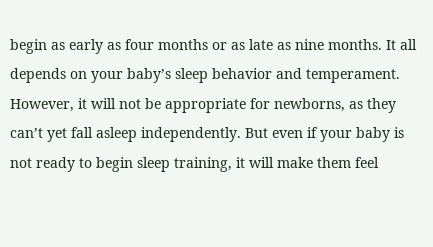begin as early as four months or as late as nine months. It all depends on your baby’s sleep behavior and temperament. However, it will not be appropriate for newborns, as they can’t yet fall asleep independently. But even if your baby is not ready to begin sleep training, it will make them feel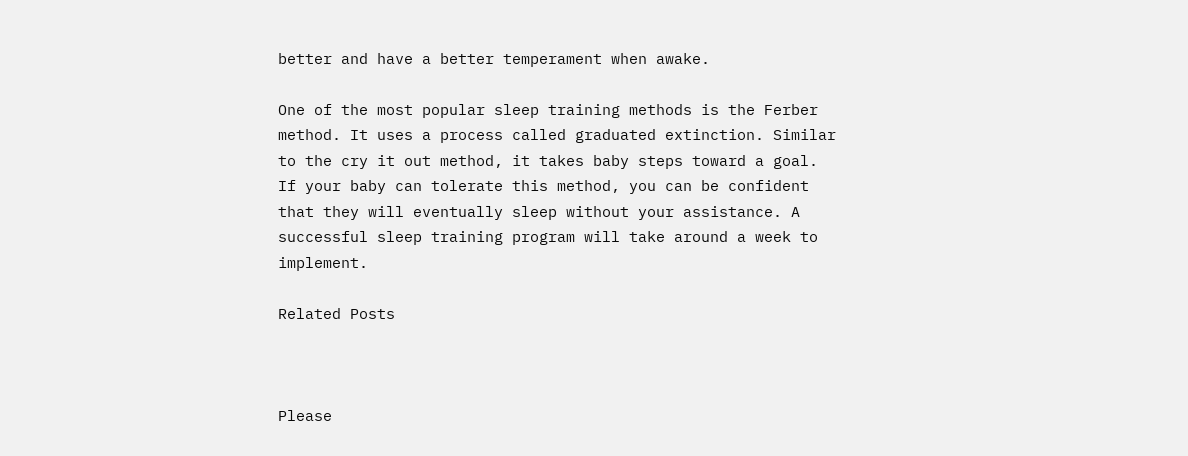better and have a better temperament when awake.

One of the most popular sleep training methods is the Ferber method. It uses a process called graduated extinction. Similar to the cry it out method, it takes baby steps toward a goal. If your baby can tolerate this method, you can be confident that they will eventually sleep without your assistance. A successful sleep training program will take around a week to implement.

Related Posts



Please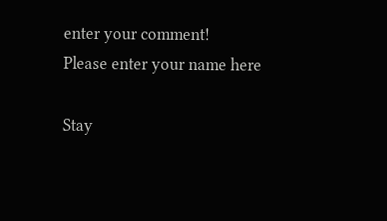enter your comment!
Please enter your name here

Stay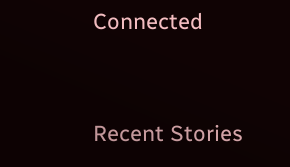Connected


Recent Stories